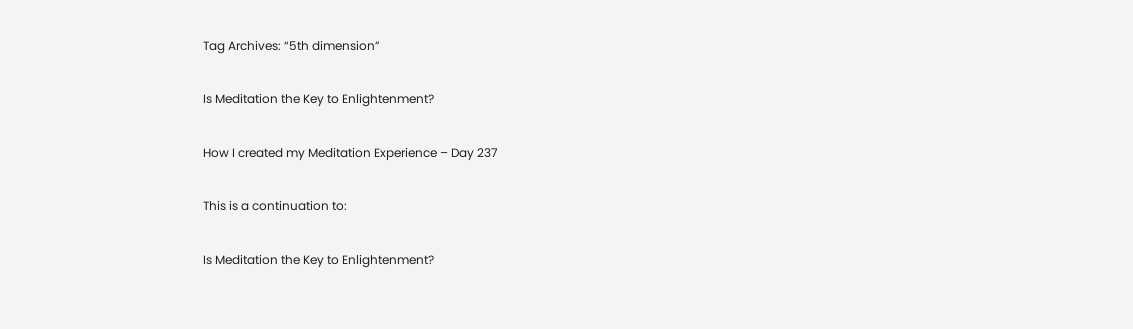Tag Archives: “5th dimension”

Is Meditation the Key to Enlightenment?

How I created my Meditation Experience – Day 237

This is a continuation to:

Is Meditation the Key to Enlightenment?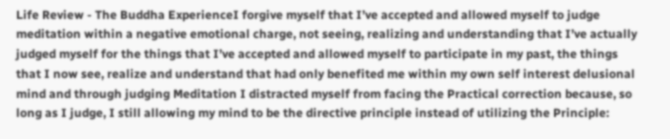Life Review - The Buddha ExperienceI forgive myself that I’ve accepted and allowed myself to judge meditation within a negative emotional charge, not seeing, realizing and understanding that I’ve actually judged myself for the things that I’ve accepted and allowed myself to participate in my past, the things that I now see, realize and understand that had only benefited me within my own self interest delusional mind and through judging Meditation I distracted myself from facing the Practical correction because, so long as I judge, I still allowing my mind to be the directive principle instead of utilizing the Principle: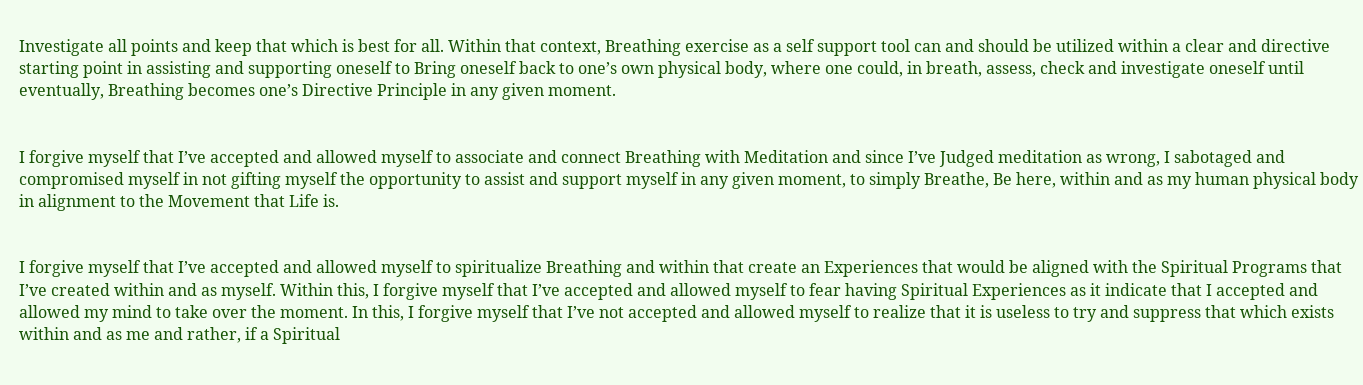Investigate all points and keep that which is best for all. Within that context, Breathing exercise as a self support tool can and should be utilized within a clear and directive starting point in assisting and supporting oneself to Bring oneself back to one’s own physical body, where one could, in breath, assess, check and investigate oneself until eventually, Breathing becomes one’s Directive Principle in any given moment.


I forgive myself that I’ve accepted and allowed myself to associate and connect Breathing with Meditation and since I’ve Judged meditation as wrong, I sabotaged and compromised myself in not gifting myself the opportunity to assist and support myself in any given moment, to simply Breathe, Be here, within and as my human physical body in alignment to the Movement that Life is.


I forgive myself that I’ve accepted and allowed myself to spiritualize Breathing and within that create an Experiences that would be aligned with the Spiritual Programs that I’ve created within and as myself. Within this, I forgive myself that I’ve accepted and allowed myself to fear having Spiritual Experiences as it indicate that I accepted and allowed my mind to take over the moment. In this, I forgive myself that I’ve not accepted and allowed myself to realize that it is useless to try and suppress that which exists within and as me and rather, if a Spiritual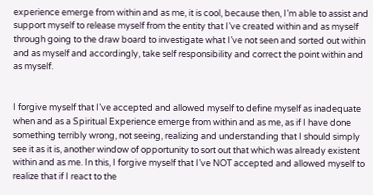experience emerge from within and as me, it is cool, because then, I’m able to assist and support myself to release myself from the entity that I’ve created within and as myself through going to the draw board to investigate what I’ve not seen and sorted out within and as myself and accordingly, take self responsibility and correct the point within and as myself.


I forgive myself that I’ve accepted and allowed myself to define myself as inadequate when and as a Spiritual Experience emerge from within and as me, as if I have done something terribly wrong, not seeing, realizing and understanding that I should simply see it as it is, another window of opportunity to sort out that which was already existent within and as me. In this, I forgive myself that I’ve NOT accepted and allowed myself to realize that if I react to the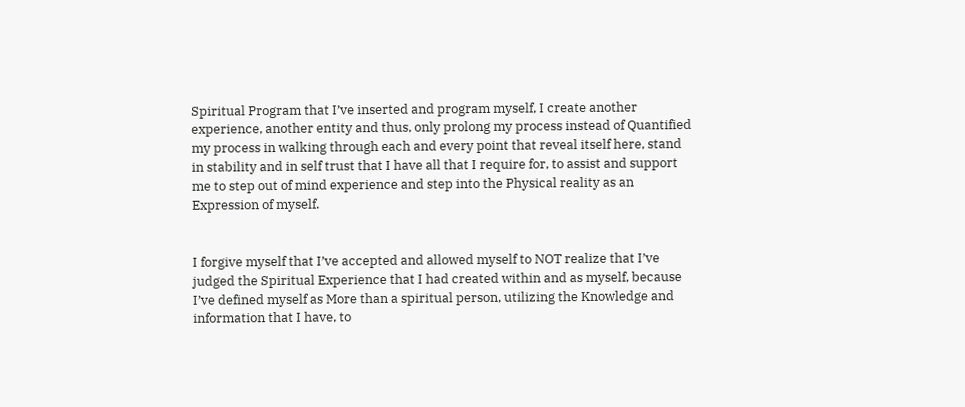Spiritual Program that I’ve inserted and program myself, I create another experience, another entity and thus, only prolong my process instead of Quantified my process in walking through each and every point that reveal itself here, stand in stability and in self trust that I have all that I require for, to assist and support me to step out of mind experience and step into the Physical reality as an Expression of myself.


I forgive myself that I’ve accepted and allowed myself to NOT realize that I’ve judged the Spiritual Experience that I had created within and as myself, because I’ve defined myself as More than a spiritual person, utilizing the Knowledge and information that I have, to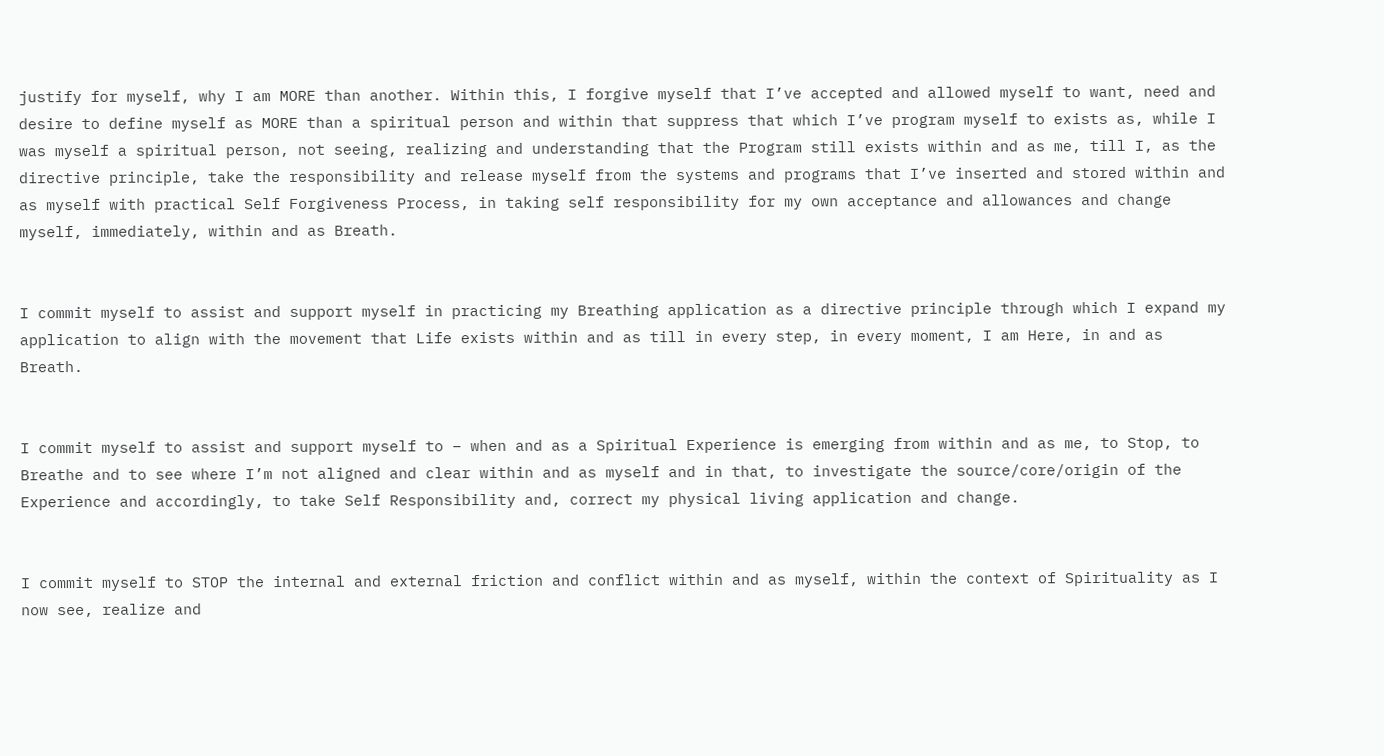justify for myself, why I am MORE than another. Within this, I forgive myself that I’ve accepted and allowed myself to want, need and desire to define myself as MORE than a spiritual person and within that suppress that which I’ve program myself to exists as, while I was myself a spiritual person, not seeing, realizing and understanding that the Program still exists within and as me, till I, as the directive principle, take the responsibility and release myself from the systems and programs that I’ve inserted and stored within and as myself with practical Self Forgiveness Process, in taking self responsibility for my own acceptance and allowances and change myself, immediately, within and as Breath.


I commit myself to assist and support myself in practicing my Breathing application as a directive principle through which I expand my application to align with the movement that Life exists within and as till in every step, in every moment, I am Here, in and as Breath.


I commit myself to assist and support myself to – when and as a Spiritual Experience is emerging from within and as me, to Stop, to Breathe and to see where I’m not aligned and clear within and as myself and in that, to investigate the source/core/origin of the Experience and accordingly, to take Self Responsibility and, correct my physical living application and change.


I commit myself to STOP the internal and external friction and conflict within and as myself, within the context of Spirituality as I now see, realize and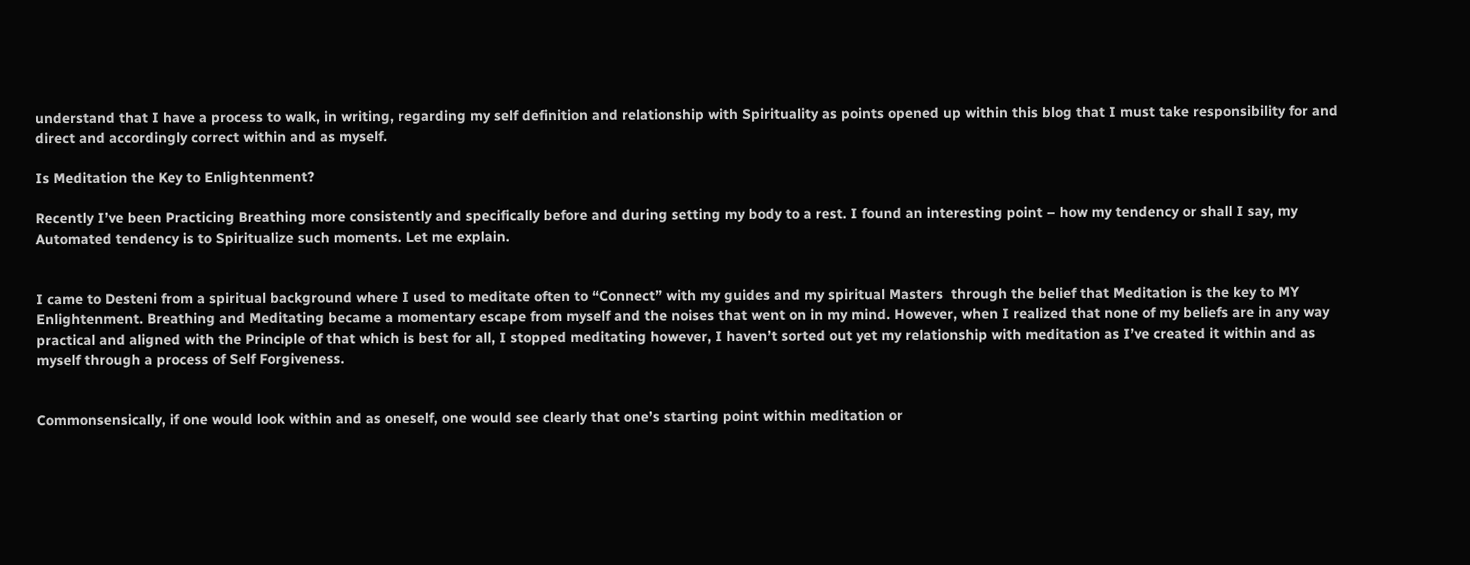understand that I have a process to walk, in writing, regarding my self definition and relationship with Spirituality as points opened up within this blog that I must take responsibility for and direct and accordingly correct within and as myself.

Is Meditation the Key to Enlightenment?

Recently I’ve been Practicing Breathing more consistently and specifically before and during setting my body to a rest. I found an interesting point – how my tendency or shall I say, my Automated tendency is to Spiritualize such moments. Let me explain.


I came to Desteni from a spiritual background where I used to meditate often to “Connect” with my guides and my spiritual Masters  through the belief that Meditation is the key to MY Enlightenment. Breathing and Meditating became a momentary escape from myself and the noises that went on in my mind. However, when I realized that none of my beliefs are in any way practical and aligned with the Principle of that which is best for all, I stopped meditating however, I haven’t sorted out yet my relationship with meditation as I’ve created it within and as myself through a process of Self Forgiveness.


Commonsensically, if one would look within and as oneself, one would see clearly that one’s starting point within meditation or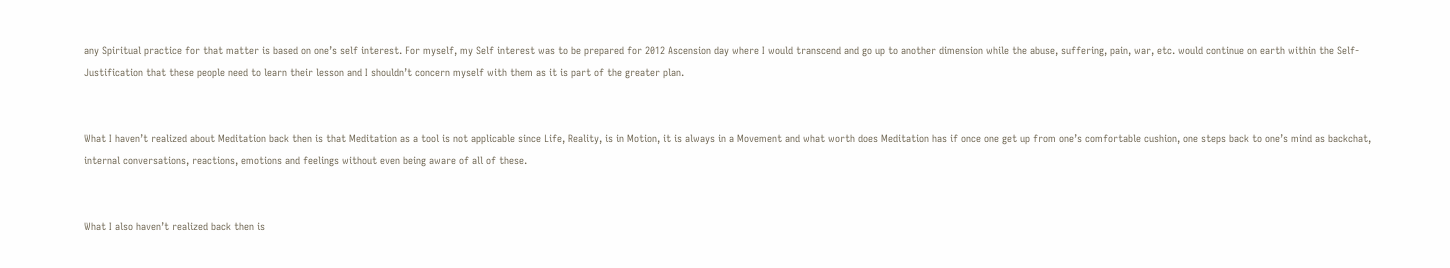any Spiritual practice for that matter is based on one’s self interest. For myself, my Self interest was to be prepared for 2012 Ascension day where I would transcend and go up to another dimension while the abuse, suffering, pain, war, etc. would continue on earth within the Self-Justification that these people need to learn their lesson and I shouldn’t concern myself with them as it is part of the greater plan.


What I haven’t realized about Meditation back then is that Meditation as a tool is not applicable since Life, Reality, is in Motion, it is always in a Movement and what worth does Meditation has if once one get up from one’s comfortable cushion, one steps back to one’s mind as backchat, internal conversations, reactions, emotions and feelings without even being aware of all of these.


What I also haven’t realized back then is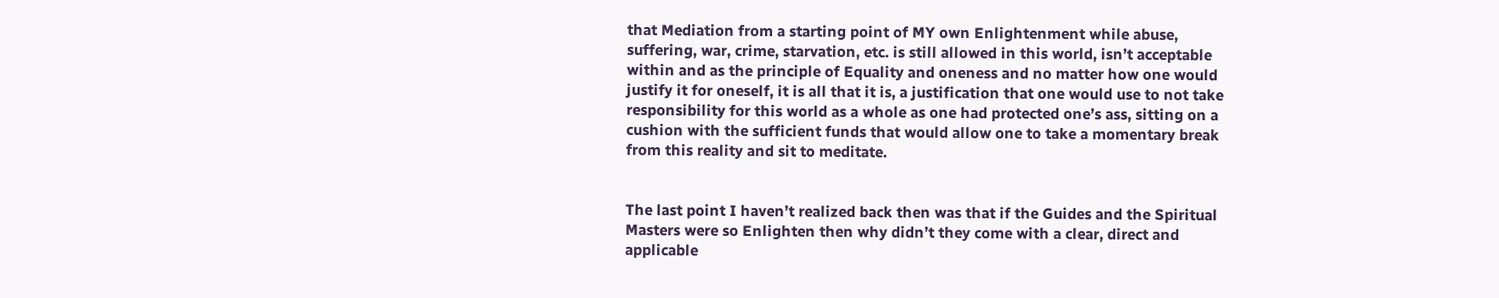that Mediation from a starting point of MY own Enlightenment while abuse, suffering, war, crime, starvation, etc. is still allowed in this world, isn’t acceptable within and as the principle of Equality and oneness and no matter how one would justify it for oneself, it is all that it is, a justification that one would use to not take responsibility for this world as a whole as one had protected one’s ass, sitting on a cushion with the sufficient funds that would allow one to take a momentary break from this reality and sit to meditate.


The last point I haven’t realized back then was that if the Guides and the Spiritual Masters were so Enlighten then why didn’t they come with a clear, direct and applicable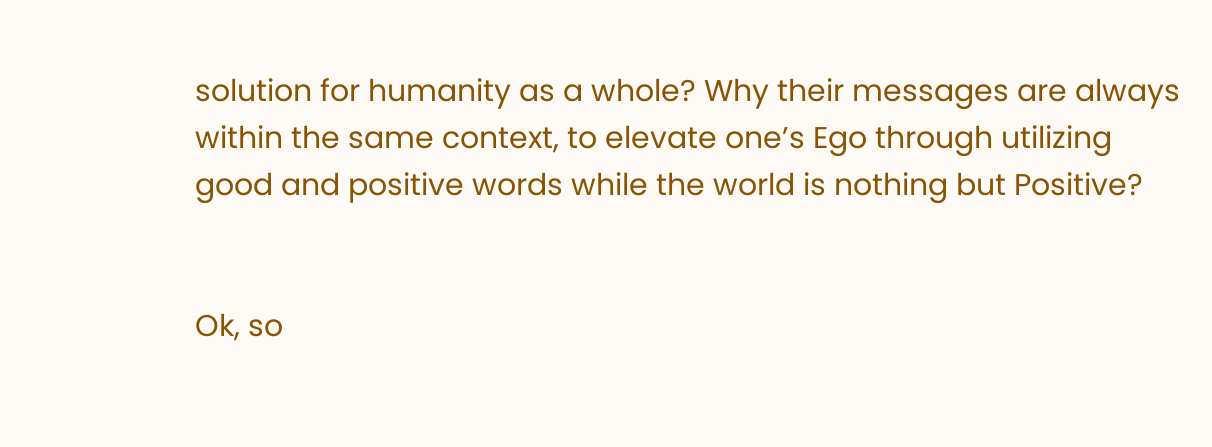solution for humanity as a whole? Why their messages are always within the same context, to elevate one’s Ego through utilizing good and positive words while the world is nothing but Positive?


Ok, so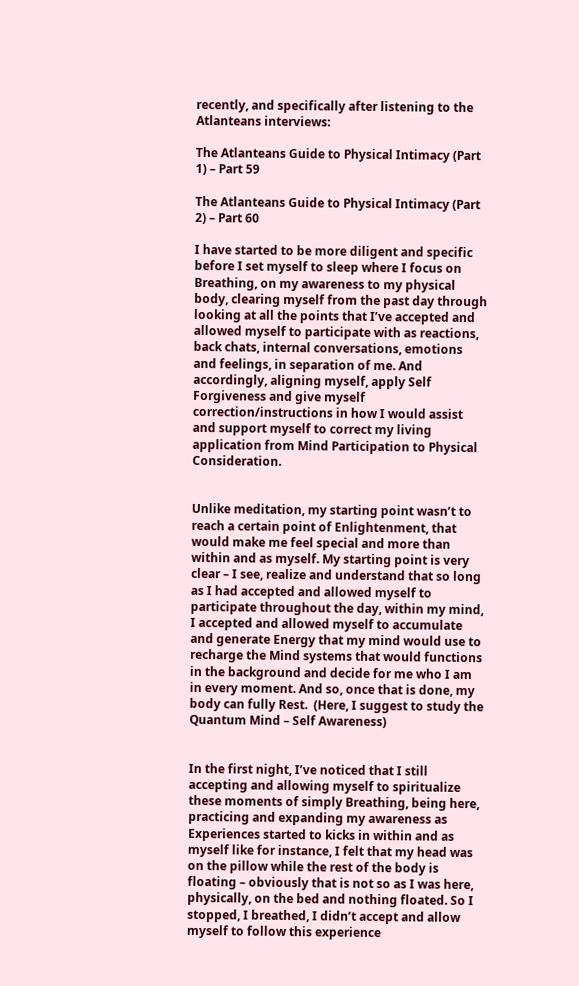recently, and specifically after listening to the Atlanteans interviews:

The Atlanteans Guide to Physical Intimacy (Part 1) – Part 59

The Atlanteans Guide to Physical Intimacy (Part 2) – Part 60

I have started to be more diligent and specific before I set myself to sleep where I focus on Breathing, on my awareness to my physical body, clearing myself from the past day through looking at all the points that I’ve accepted and allowed myself to participate with as reactions, back chats, internal conversations, emotions and feelings, in separation of me. And accordingly, aligning myself, apply Self Forgiveness and give myself correction/instructions in how I would assist and support myself to correct my living application from Mind Participation to Physical Consideration.


Unlike meditation, my starting point wasn’t to reach a certain point of Enlightenment, that would make me feel special and more than within and as myself. My starting point is very clear – I see, realize and understand that so long as I had accepted and allowed myself to participate throughout the day, within my mind, I accepted and allowed myself to accumulate and generate Energy that my mind would use to recharge the Mind systems that would functions in the background and decide for me who I am in every moment. And so, once that is done, my body can fully Rest.  (Here, I suggest to study the Quantum Mind – Self Awareness)


In the first night, I’ve noticed that I still accepting and allowing myself to spiritualize these moments of simply Breathing, being here, practicing and expanding my awareness as Experiences started to kicks in within and as myself like for instance, I felt that my head was on the pillow while the rest of the body is floating – obviously that is not so as I was here, physically, on the bed and nothing floated. So I stopped, I breathed, I didn’t accept and allow myself to follow this experience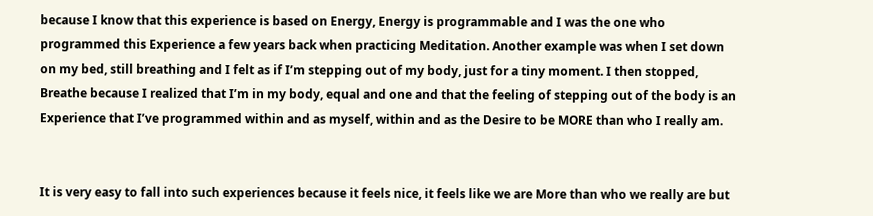because I know that this experience is based on Energy, Energy is programmable and I was the one who programmed this Experience a few years back when practicing Meditation. Another example was when I set down on my bed, still breathing and I felt as if I’m stepping out of my body, just for a tiny moment. I then stopped, Breathe because I realized that I’m in my body, equal and one and that the feeling of stepping out of the body is an Experience that I’ve programmed within and as myself, within and as the Desire to be MORE than who I really am.


It is very easy to fall into such experiences because it feels nice, it feels like we are More than who we really are but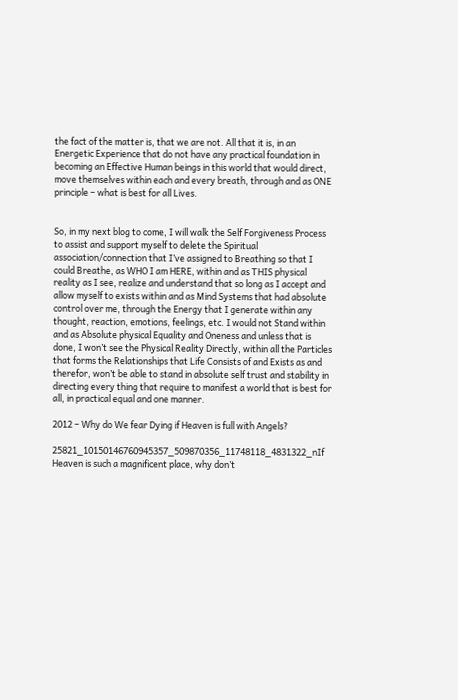the fact of the matter is, that we are not. All that it is, in an Energetic Experience that do not have any practical foundation in becoming an Effective Human beings in this world that would direct, move themselves within each and every breath, through and as ONE principle – what is best for all Lives.


So, in my next blog to come, I will walk the Self Forgiveness Process to assist and support myself to delete the Spiritual association/connection that I’ve assigned to Breathing so that I could Breathe, as WHO I am HERE, within and as THIS physical reality as I see, realize and understand that so long as I accept and allow myself to exists within and as Mind Systems that had absolute control over me, through the Energy that I generate within any thought, reaction, emotions, feelings, etc. I would not Stand within and as Absolute physical Equality and Oneness and unless that is done, I won’t see the Physical Reality Directly, within all the Particles that forms the Relationships that Life Consists of and Exists as and therefor, won’t be able to stand in absolute self trust and stability in directing every thing that require to manifest a world that is best for all, in practical equal and one manner.

2012 – Why do We fear Dying if Heaven is full with Angels?

25821_10150146760945357_509870356_11748118_4831322_nIf Heaven is such a magnificent place, why don’t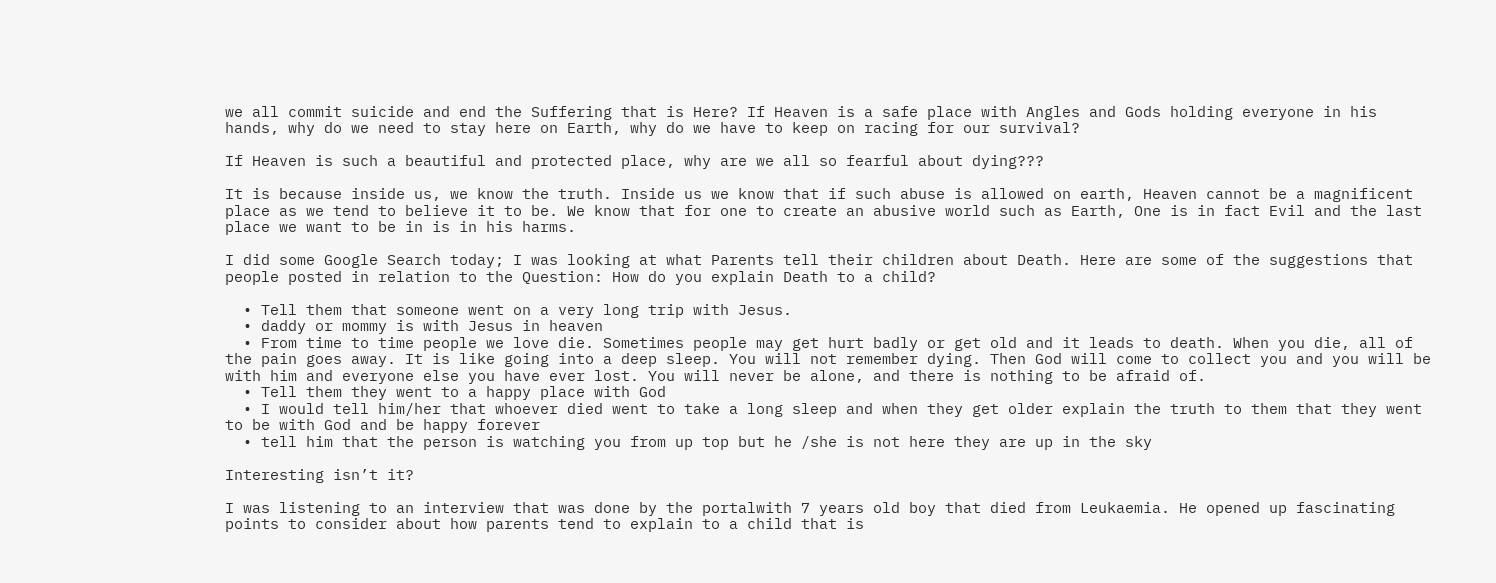we all commit suicide and end the Suffering that is Here? If Heaven is a safe place with Angles and Gods holding everyone in his hands, why do we need to stay here on Earth, why do we have to keep on racing for our survival?

If Heaven is such a beautiful and protected place, why are we all so fearful about dying???

It is because inside us, we know the truth. Inside us we know that if such abuse is allowed on earth, Heaven cannot be a magnificent place as we tend to believe it to be. We know that for one to create an abusive world such as Earth, One is in fact Evil and the last place we want to be in is in his harms.

I did some Google Search today; I was looking at what Parents tell their children about Death. Here are some of the suggestions that people posted in relation to the Question: How do you explain Death to a child?

  • Tell them that someone went on a very long trip with Jesus.
  • daddy or mommy is with Jesus in heaven
  • From time to time people we love die. Sometimes people may get hurt badly or get old and it leads to death. When you die, all of the pain goes away. It is like going into a deep sleep. You will not remember dying. Then God will come to collect you and you will be with him and everyone else you have ever lost. You will never be alone, and there is nothing to be afraid of.
  • Tell them they went to a happy place with God
  • I would tell him/her that whoever died went to take a long sleep and when they get older explain the truth to them that they went to be with God and be happy forever
  • tell him that the person is watching you from up top but he /she is not here they are up in the sky

Interesting isn’t it?

I was listening to an interview that was done by the portalwith 7 years old boy that died from Leukaemia. He opened up fascinating points to consider about how parents tend to explain to a child that is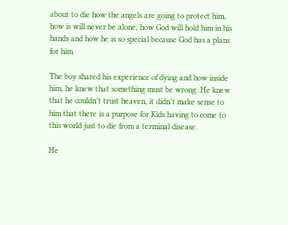about to die how the angels are going to protect him, how is will never be alone, how God will hold him in his hands and how he is so special because God has a plans for him.

The boy shared his experience of dying and how inside him, he knew that something must be wrong. He knew that he couldn’t trust heaven, it didn’t make sense to him that there is a purpose for Kids having to come to this world just to die from a terminal disease.

He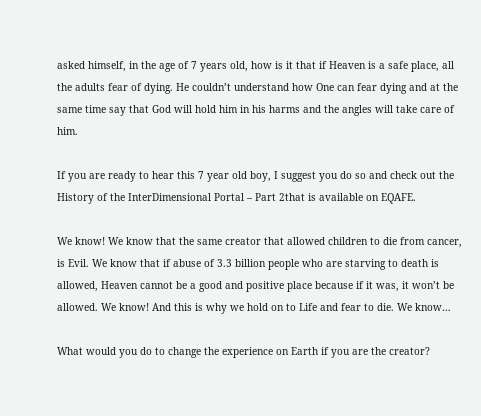asked himself, in the age of 7 years old, how is it that if Heaven is a safe place, all the adults fear of dying. He couldn’t understand how One can fear dying and at the same time say that God will hold him in his harms and the angles will take care of him.

If you are ready to hear this 7 year old boy, I suggest you do so and check out the History of the InterDimensional Portal – Part 2that is available on EQAFE.

We know! We know that the same creator that allowed children to die from cancer, is Evil. We know that if abuse of 3.3 billion people who are starving to death is allowed, Heaven cannot be a good and positive place because if it was, it won’t be allowed. We know! And this is why we hold on to Life and fear to die. We know…

What would you do to change the experience on Earth if you are the creator?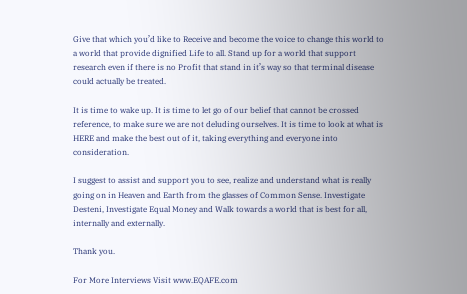Give that which you’d like to Receive and become the voice to change this world to a world that provide dignified Life to all. Stand up for a world that support research even if there is no Profit that stand in it’s way so that terminal disease could actually be treated.

It is time to wake up. It is time to let go of our belief that cannot be crossed reference, to make sure we are not deluding ourselves. It is time to look at what is HERE and make the best out of it, taking everything and everyone into consideration.

I suggest to assist and support you to see, realize and understand what is really going on in Heaven and Earth from the glasses of Common Sense. Investigate Desteni, Investigate Equal Money and Walk towards a world that is best for all, internally and externally.

Thank you.

For More Interviews Visit www.EQAFE.com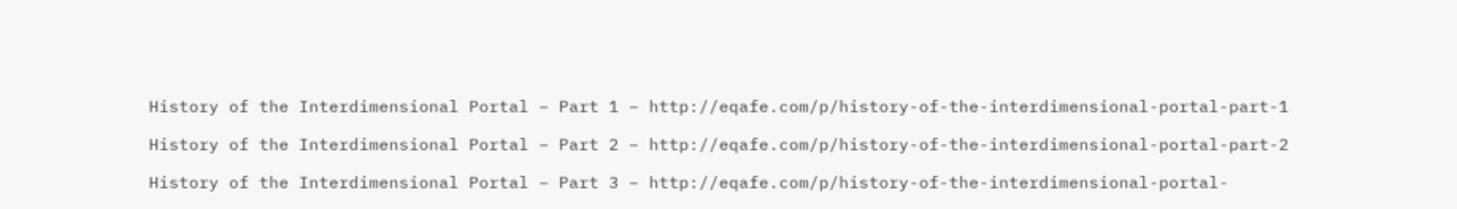History of the Interdimensional Portal – Part 1 – http://eqafe.com/p/history-of-the-interdimensional-portal-part-1

History of the Interdimensional Portal – Part 2 – http://eqafe.com/p/history-of-the-interdimensional-portal-part-2

History of the Interdimensional Portal – Part 3 – http://eqafe.com/p/history-of-the-interdimensional-portal-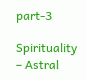part-3

Spirituality – Astral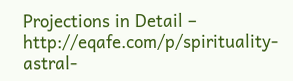Projections in Detail – http://eqafe.com/p/spirituality-astral-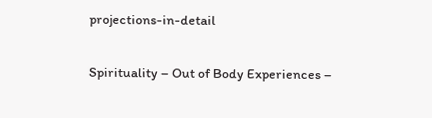projections-in-detail

Spirituality – Out of Body Experiences –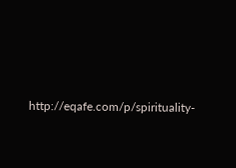http://eqafe.com/p/spirituality-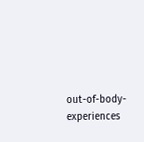out-of-body-experiences